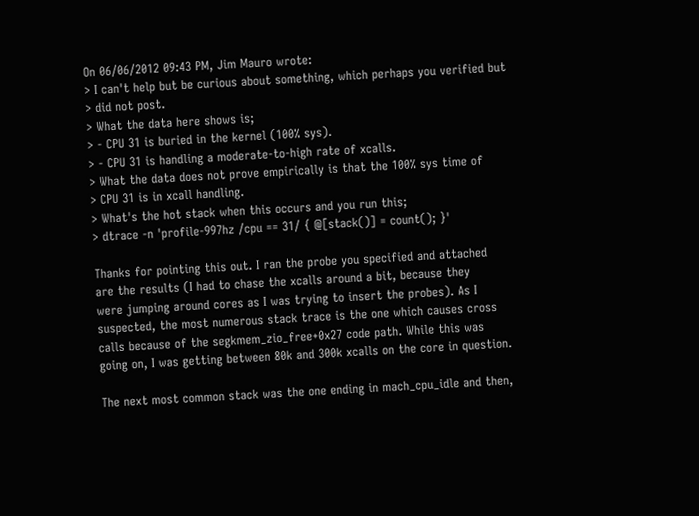On 06/06/2012 09:43 PM, Jim Mauro wrote:
> I can't help but be curious about something, which perhaps you verified but
> did not post.
> What the data here shows is;
> - CPU 31 is buried in the kernel (100% sys).
> - CPU 31 is handling a moderate-to-high rate of xcalls.
> What the data does not prove empirically is that the 100% sys time of
> CPU 31 is in xcall handling.
> What's the hot stack when this occurs and you run this;
> dtrace -n 'profile-997hz /cpu == 31/ { @[stack()] = count(); }'

Thanks for pointing this out. I ran the probe you specified and attached
are the results (I had to chase the xcalls around a bit, because they
were jumping around cores as I was trying to insert the probes). As I
suspected, the most numerous stack trace is the one which causes cross
calls because of the segkmem_zio_free+0x27 code path. While this was
going on, I was getting between 80k and 300k xcalls on the core in question.

The next most common stack was the one ending in mach_cpu_idle and then,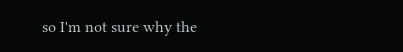so I'm not sure why the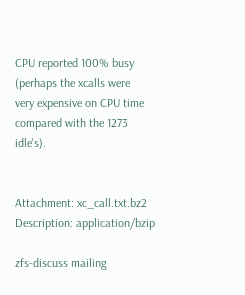CPU reported 100% busy (perhaps the xcalls were
very expensive on CPU time compared with the 1273 idle's).


Attachment: xc_call.txt.bz2
Description: application/bzip

zfs-discuss mailing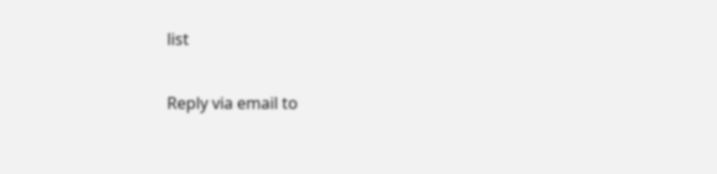list

Reply via email to